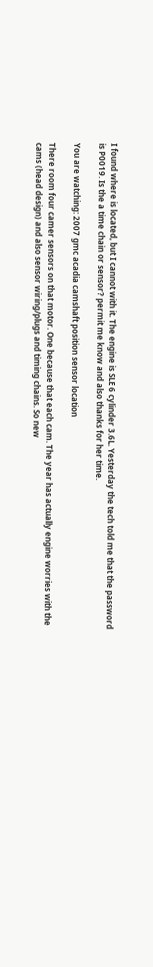I found where is located, but I cannot with it. The engine is SLE 6 cylinder 3.6L. Yesterday the tech told me that the password is P0019. Is the a time chain or sensor? permit me know and also thanks for her time.

You are watching: 2007 gmc acadia camshaft position sensor location

There room four camer sensors on that motor. One because that each cam. The year has actually engine worries with the cams (head design) and also sensor wiring/plugs and timing chains. So new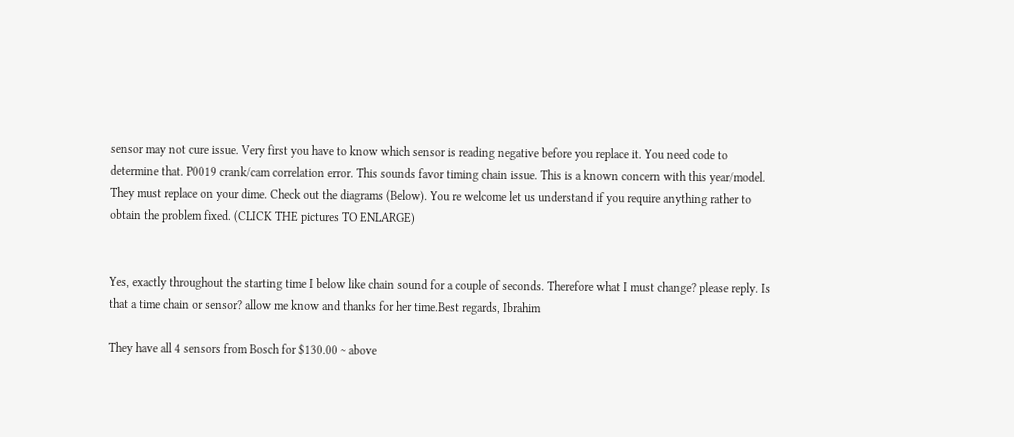sensor may not cure issue. Very first you have to know which sensor is reading negative before you replace it. You need code to determine that. P0019 crank/cam correlation error. This sounds favor timing chain issue. This is a known concern with this year/model. They must replace on your dime. Check out the diagrams (Below). You re welcome let us understand if you require anything rather to obtain the problem fixed. (CLICK THE pictures TO ENLARGE)


Yes, exactly throughout the starting time I below like chain sound for a couple of seconds. Therefore what I must change? please reply. Is that a time chain or sensor? allow me know and thanks for her time.Best regards, Ibrahim

They have all 4 sensors from Bosch for $130.00 ~ above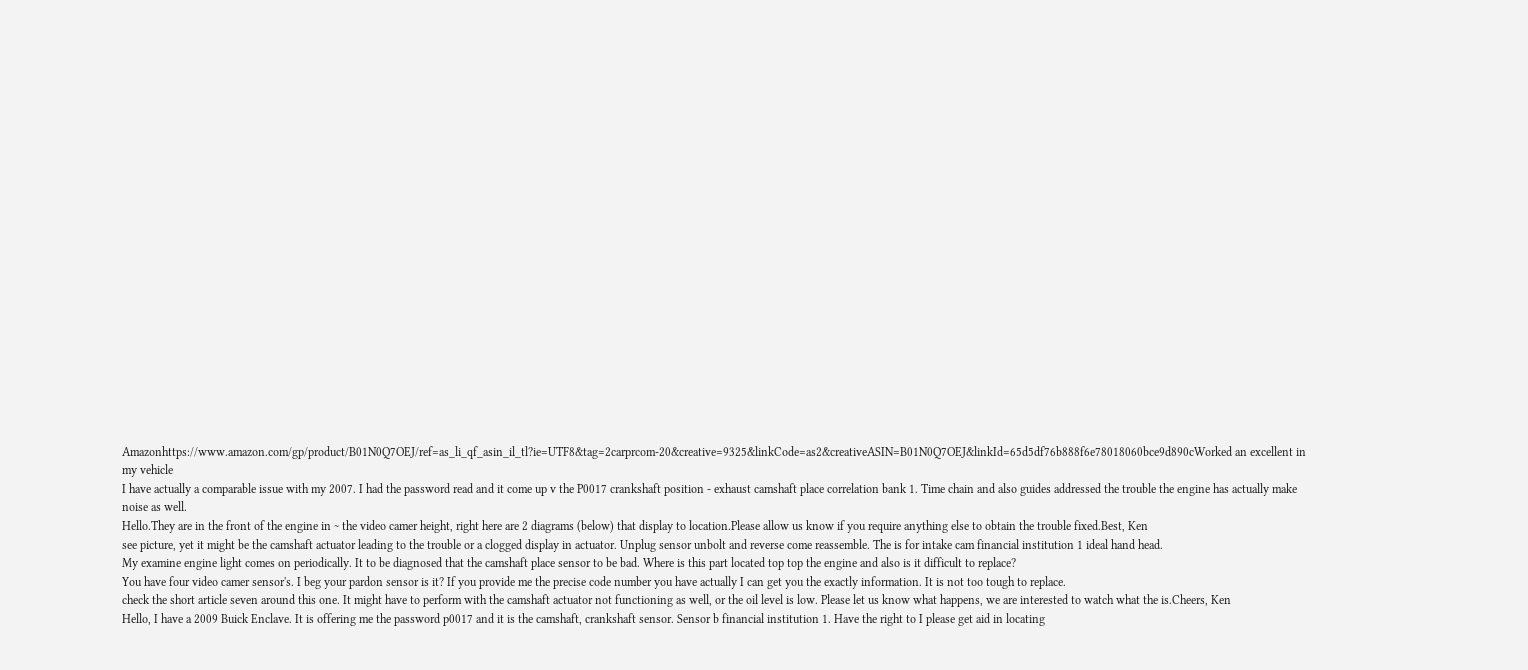Amazonhttps://www.amazon.com/gp/product/B01N0Q7OEJ/ref=as_li_qf_asin_il_tl?ie=UTF8&tag=2carprcom-20&creative=9325&linkCode=as2&creativeASIN=B01N0Q7OEJ&linkId=65d5df76b888f6e78018060bce9d890cWorked an excellent in my vehicle
I have actually a comparable issue with my 2007. I had the password read and it come up v the P0017 crankshaft position - exhaust camshaft place correlation bank 1. Time chain and also guides addressed the trouble the engine has actually make noise as well.
Hello.They are in the front of the engine in ~ the video camer height, right here are 2 diagrams (below) that display to location.Please allow us know if you require anything else to obtain the trouble fixed.Best, Ken
see picture, yet it might be the camshaft actuator leading to the trouble or a clogged display in actuator. Unplug sensor unbolt and reverse come reassemble. The is for intake cam financial institution 1 ideal hand head.
My examine engine light comes on periodically. It to be diagnosed that the camshaft place sensor to be bad. Where is this part located top top the engine and also is it difficult to replace?
You have four video camer sensor's. I beg your pardon sensor is it? If you provide me the precise code number you have actually I can get you the exactly information. It is not too tough to replace.
check the short article seven around this one. It might have to perform with the camshaft actuator not functioning as well, or the oil level is low. Please let us know what happens, we are interested to watch what the is.Cheers, Ken
Hello, I have a 2009 Buick Enclave. It is offering me the password p0017 and it is the camshaft, crankshaft sensor. Sensor b financial institution 1. Have the right to I please get aid in locating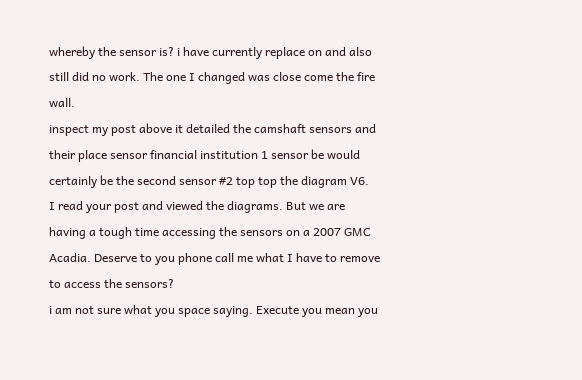whereby the sensor is? i have currently replace on and also still did no work. The one I changed was close come the fire wall.
inspect my post above it detailed the camshaft sensors and their place sensor financial institution 1 sensor be would certainly be the second sensor #2 top top the diagram V6.
I read your post and viewed the diagrams. But we are having a tough time accessing the sensors on a 2007 GMC Acadia. Deserve to you phone call me what I have to remove to access the sensors?
i am not sure what you space saying. Execute you mean you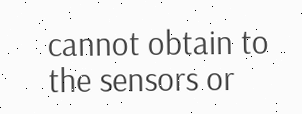cannot obtain to the sensors or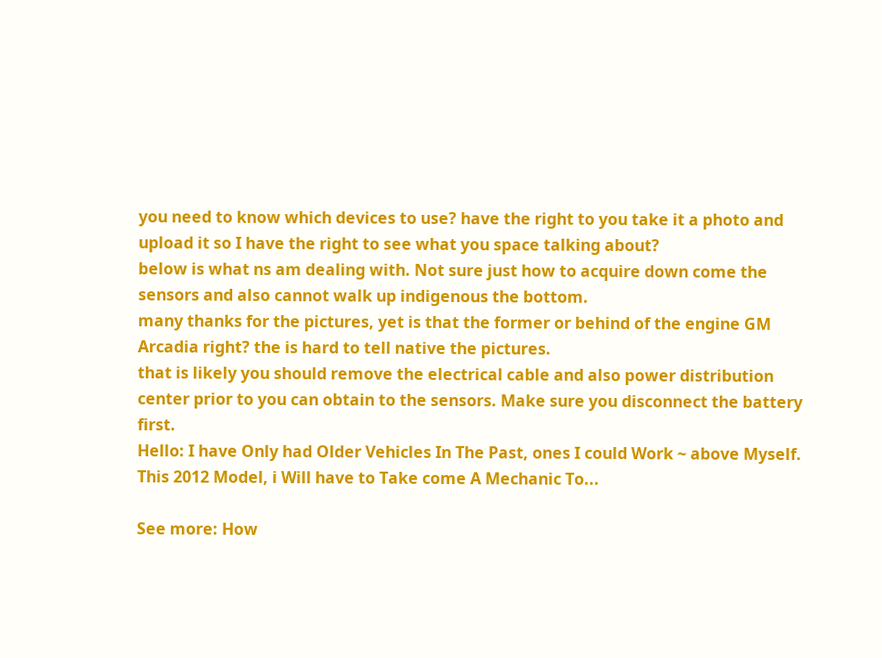you need to know which devices to use? have the right to you take it a photo and upload it so I have the right to see what you space talking about?
below is what ns am dealing with. Not sure just how to acquire down come the sensors and also cannot walk up indigenous the bottom.
many thanks for the pictures, yet is that the former or behind of the engine GM Arcadia right? the is hard to tell native the pictures.
that is likely you should remove the electrical cable and also power distribution center prior to you can obtain to the sensors. Make sure you disconnect the battery first.
Hello: I have Only had Older Vehicles In The Past, ones I could Work ~ above Myself. This 2012 Model, i Will have to Take come A Mechanic To...

See more: How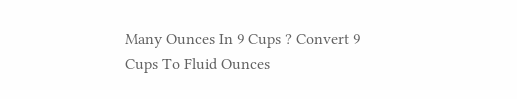Many Ounces In 9 Cups ? Convert 9 Cups To Fluid Ounces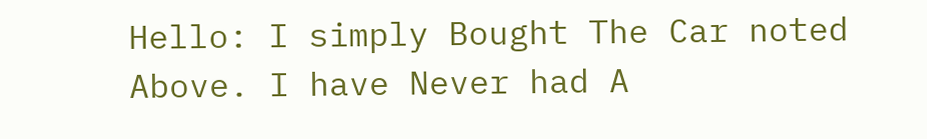Hello: I simply Bought The Car noted Above. I have Never had A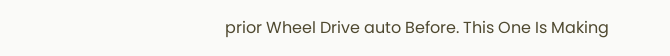prior Wheel Drive auto Before. This One Is Making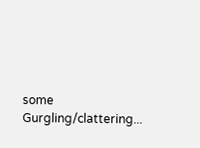some Gurgling/clattering...